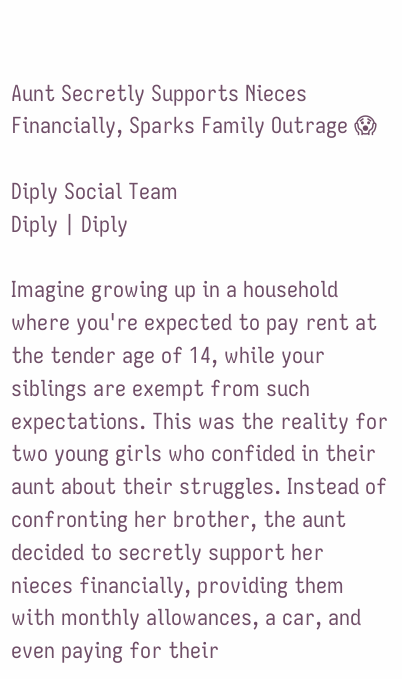Aunt Secretly Supports Nieces Financially, Sparks Family Outrage 😱

Diply Social Team
Diply | Diply

Imagine growing up in a household where you're expected to pay rent at the tender age of 14, while your siblings are exempt from such expectations. This was the reality for two young girls who confided in their aunt about their struggles. Instead of confronting her brother, the aunt decided to secretly support her nieces financially, providing them with monthly allowances, a car, and even paying for their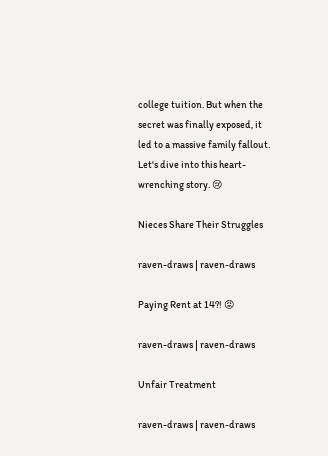college tuition. But when the secret was finally exposed, it led to a massive family fallout. Let's dive into this heart-wrenching story. 😢

Nieces Share Their Struggles

raven-draws | raven-draws

Paying Rent at 14?! 😡

raven-draws | raven-draws

Unfair Treatment

raven-draws | raven-draws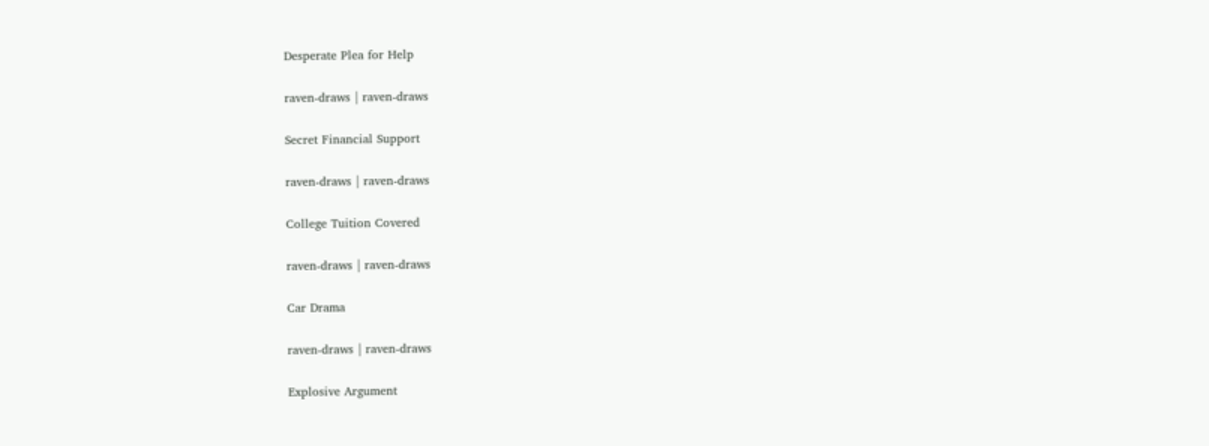Desperate Plea for Help

raven-draws | raven-draws

Secret Financial Support

raven-draws | raven-draws

College Tuition Covered

raven-draws | raven-draws

Car Drama

raven-draws | raven-draws

Explosive Argument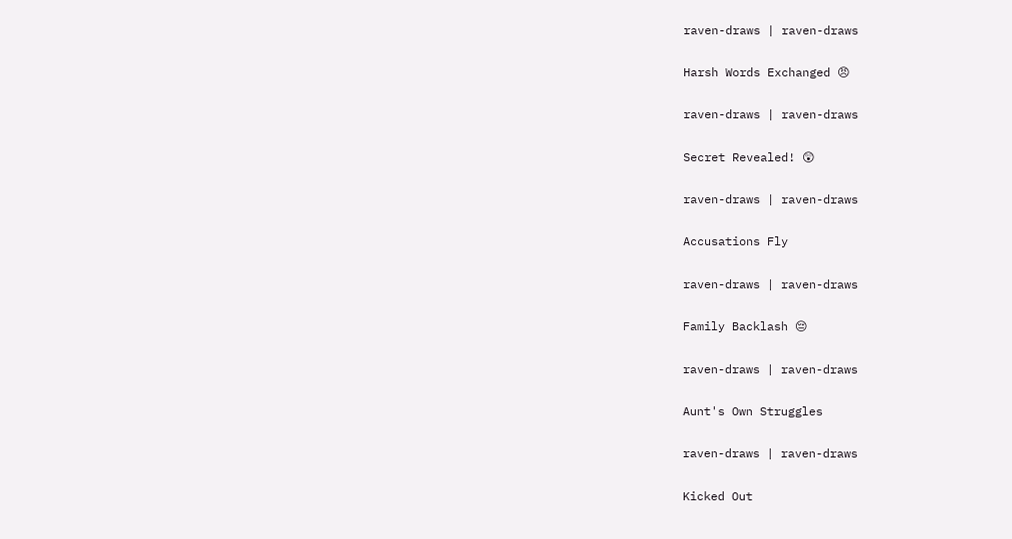raven-draws | raven-draws

Harsh Words Exchanged 😠

raven-draws | raven-draws

Secret Revealed! 😲

raven-draws | raven-draws

Accusations Fly

raven-draws | raven-draws

Family Backlash 😔

raven-draws | raven-draws

Aunt's Own Struggles

raven-draws | raven-draws

Kicked Out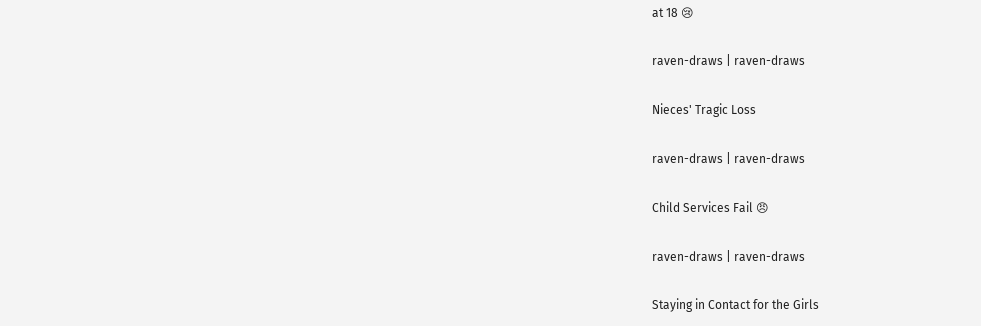at 18 😢

raven-draws | raven-draws

Nieces' Tragic Loss

raven-draws | raven-draws

Child Services Fail 😠

raven-draws | raven-draws

Staying in Contact for the Girls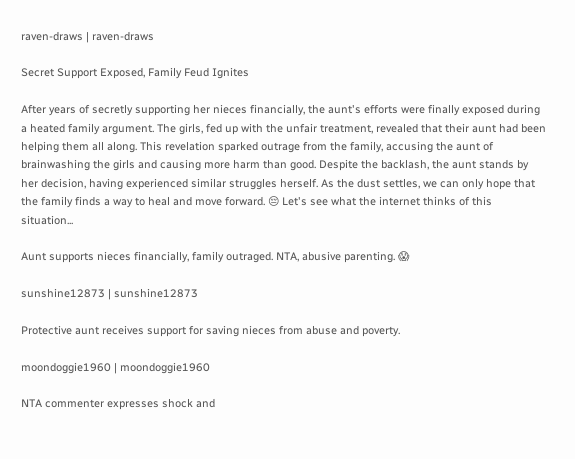raven-draws | raven-draws

Secret Support Exposed, Family Feud Ignites

After years of secretly supporting her nieces financially, the aunt's efforts were finally exposed during a heated family argument. The girls, fed up with the unfair treatment, revealed that their aunt had been helping them all along. This revelation sparked outrage from the family, accusing the aunt of brainwashing the girls and causing more harm than good. Despite the backlash, the aunt stands by her decision, having experienced similar struggles herself. As the dust settles, we can only hope that the family finds a way to heal and move forward. 😔 Let's see what the internet thinks of this situation...

Aunt supports nieces financially, family outraged. NTA, abusive parenting. 😱

sunshine12873 | sunshine12873

Protective aunt receives support for saving nieces from abuse and poverty.

moondoggie1960 | moondoggie1960

NTA commenter expresses shock and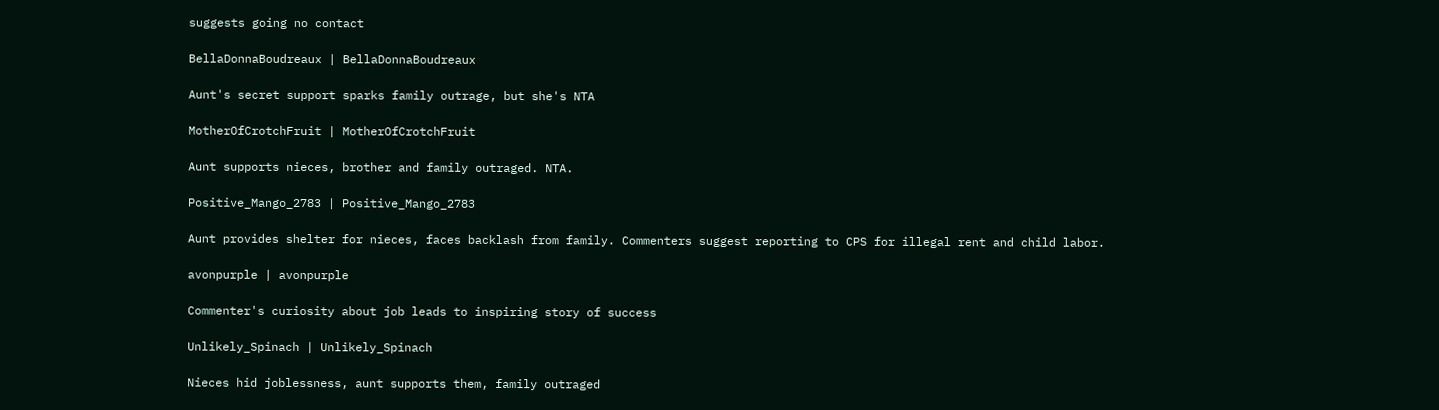suggests going no contact

BellaDonnaBoudreaux | BellaDonnaBoudreaux

Aunt's secret support sparks family outrage, but she's NTA

MotherOfCrotchFruit | MotherOfCrotchFruit

Aunt supports nieces, brother and family outraged. NTA.

Positive_Mango_2783 | Positive_Mango_2783

Aunt provides shelter for nieces, faces backlash from family. Commenters suggest reporting to CPS for illegal rent and child labor.

avonpurple | avonpurple

Commenter's curiosity about job leads to inspiring story of success

Unlikely_Spinach | Unlikely_Spinach

Nieces hid joblessness, aunt supports them, family outraged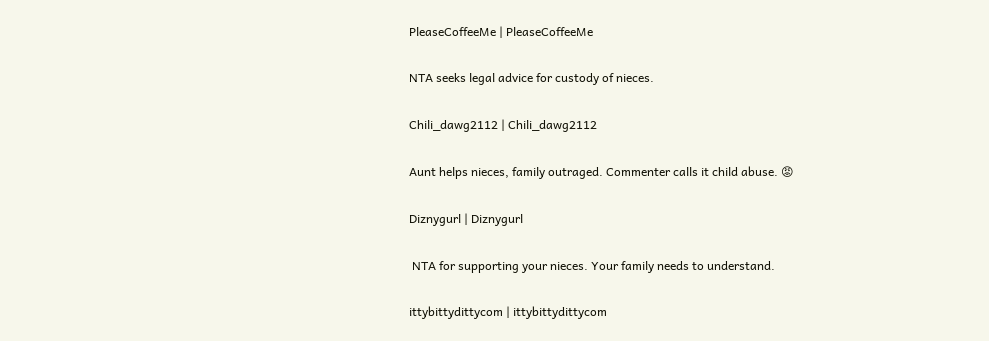PleaseCoffeeMe | PleaseCoffeeMe

NTA seeks legal advice for custody of nieces.

Chili_dawg2112 | Chili_dawg2112

Aunt helps nieces, family outraged. Commenter calls it child abuse. 😡

Diznygurl | Diznygurl

 NTA for supporting your nieces. Your family needs to understand.

ittybittydittycom | ittybittydittycom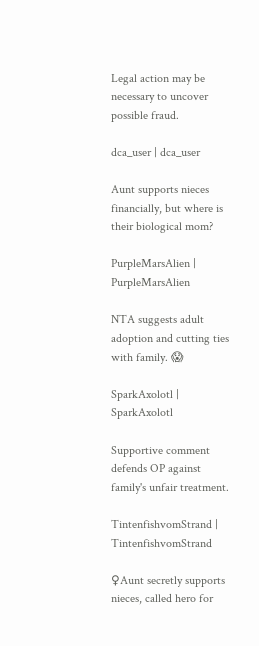Legal action may be necessary to uncover possible fraud.

dca_user | dca_user

Aunt supports nieces financially, but where is their biological mom?

PurpleMarsAlien | PurpleMarsAlien

NTA suggests adult adoption and cutting ties with family. 😱

SparkAxolotl | SparkAxolotl

Supportive comment defends OP against family's unfair treatment.

TintenfishvomStrand | TintenfishvomStrand

♀Aunt secretly supports nieces, called hero for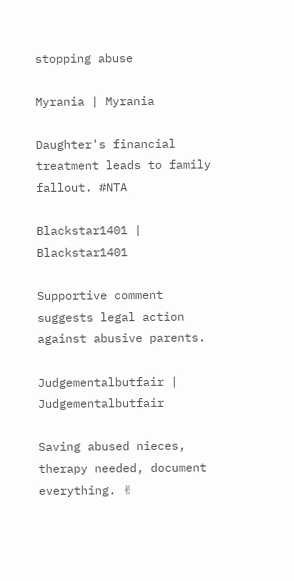stopping abuse

Myrania | Myrania

Daughter's financial treatment leads to family fallout. #NTA

Blackstar1401 | Blackstar1401

Supportive comment suggests legal action against abusive parents.

Judgementalbutfair | Judgementalbutfair

Saving abused nieces, therapy needed, document everything. ✌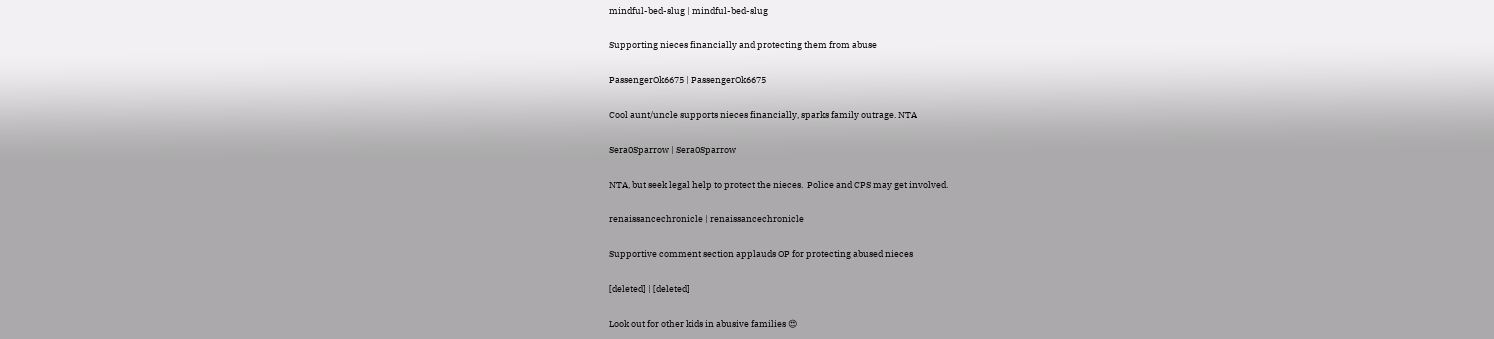mindful-bed-slug | mindful-bed-slug

Supporting nieces financially and protecting them from abuse

PassengerOk6675 | PassengerOk6675

Cool aunt/uncle supports nieces financially, sparks family outrage. NTA

Sera0Sparrow | Sera0Sparrow

NTA, but seek legal help to protect the nieces.  Police and CPS may get involved.

renaissancechronicle | renaissancechronicle

Supportive comment section applauds OP for protecting abused nieces

[deleted] | [deleted]

Look out for other kids in abusive families 😍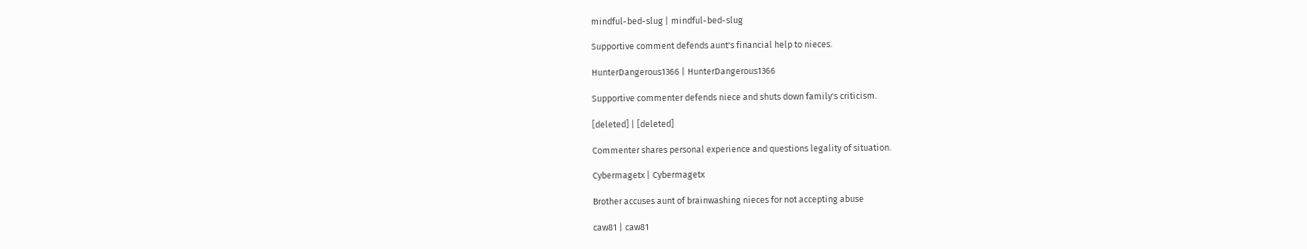mindful-bed-slug | mindful-bed-slug

Supportive comment defends aunt's financial help to nieces.

HunterDangerous1366 | HunterDangerous1366

Supportive commenter defends niece and shuts down family's criticism.

[deleted] | [deleted]

Commenter shares personal experience and questions legality of situation.

Cybermagetx | Cybermagetx

Brother accuses aunt of brainwashing nieces for not accepting abuse

caw81 | caw81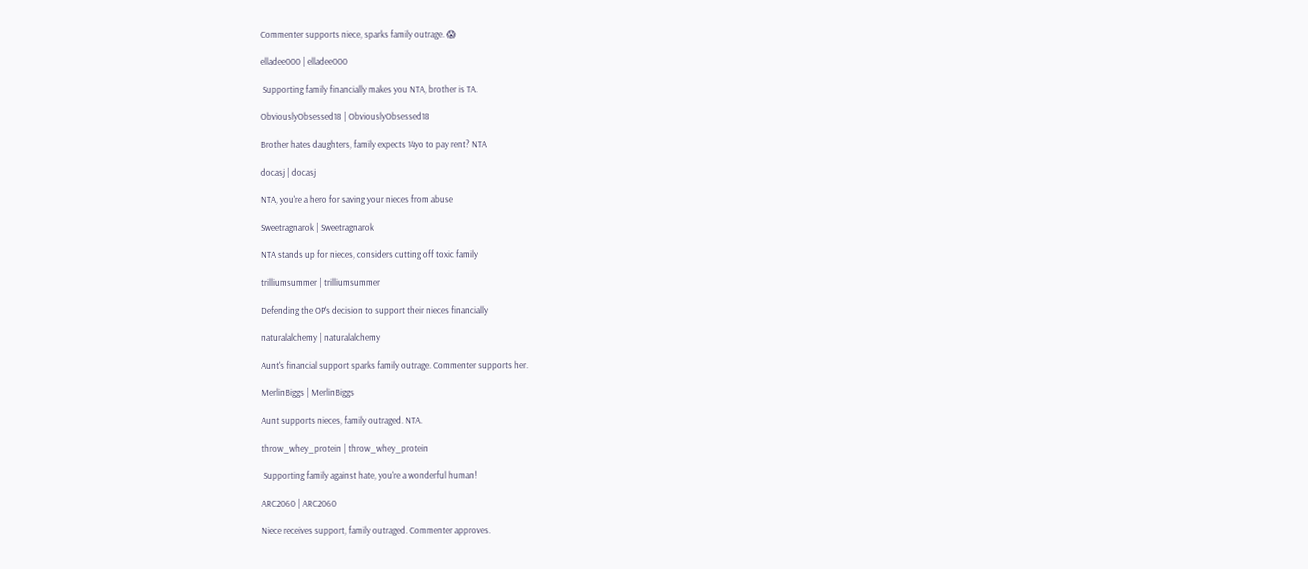Commenter supports niece, sparks family outrage. 😱

elladee000 | elladee000

 Supporting family financially makes you NTA, brother is TA.

ObviouslyObsessed18 | ObviouslyObsessed18

Brother hates daughters, family expects 14yo to pay rent? NTA

docasj | docasj

NTA, you're a hero for saving your nieces from abuse

Sweetragnarok | Sweetragnarok

NTA stands up for nieces, considers cutting off toxic family

trilliumsummer | trilliumsummer

Defending the OP's decision to support their nieces financially

naturalalchemy | naturalalchemy

Aunt's financial support sparks family outrage. Commenter supports her.

MerlinBiggs | MerlinBiggs

Aunt supports nieces, family outraged. NTA.

throw_whey_protein | throw_whey_protein

 Supporting family against hate, you're a wonderful human!

ARC2060 | ARC2060

Niece receives support, family outraged. Commenter approves.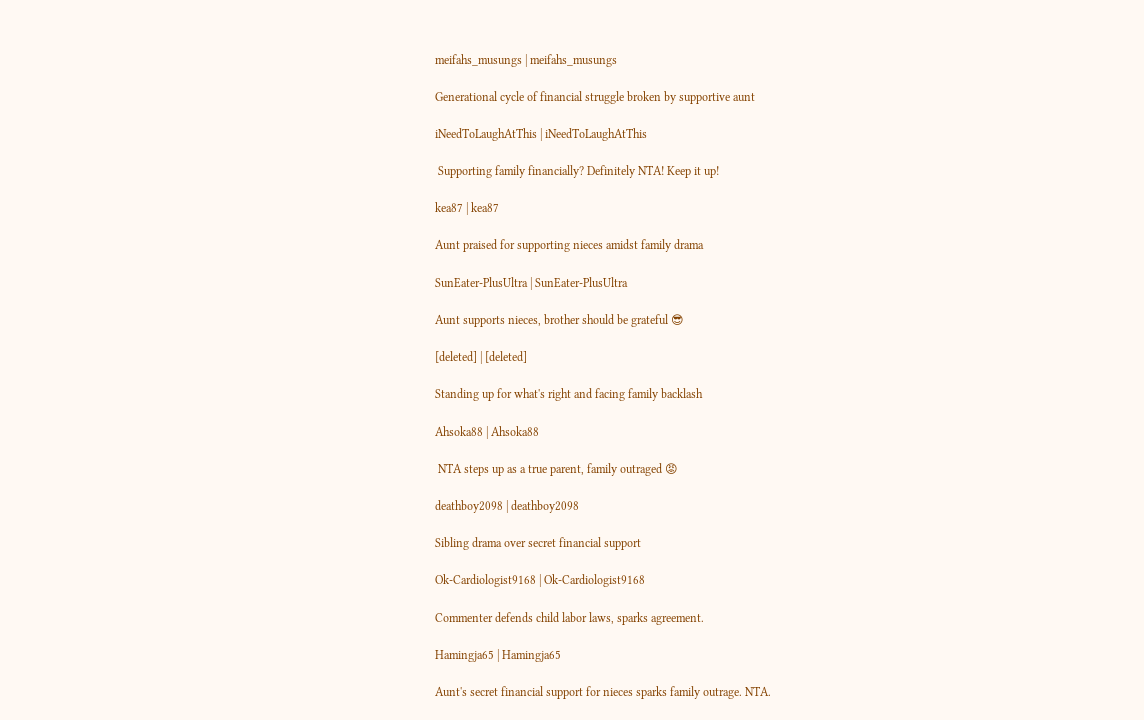meifahs_musungs | meifahs_musungs

Generational cycle of financial struggle broken by supportive aunt

iNeedToLaughAtThis | iNeedToLaughAtThis

 Supporting family financially? Definitely NTA! Keep it up!

kea87 | kea87

Aunt praised for supporting nieces amidst family drama

SunEater-PlusUltra | SunEater-PlusUltra

Aunt supports nieces, brother should be grateful 😎

[deleted] | [deleted]

Standing up for what's right and facing family backlash

Ahsoka88 | Ahsoka88

 NTA steps up as a true parent, family outraged 😡

deathboy2098 | deathboy2098

Sibling drama over secret financial support

Ok-Cardiologist9168 | Ok-Cardiologist9168

Commenter defends child labor laws, sparks agreement.

Hamingja65 | Hamingja65

Aunt's secret financial support for nieces sparks family outrage. NTA.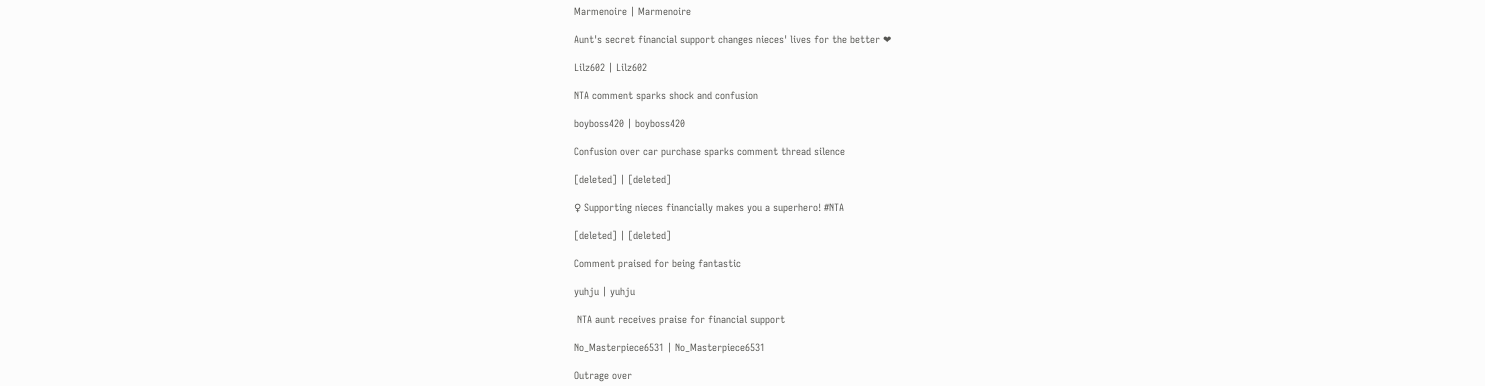Marmenoire | Marmenoire

Aunt's secret financial support changes nieces' lives for the better ❤

Lilz602 | Lilz602

NTA comment sparks shock and confusion

boyboss420 | boyboss420

Confusion over car purchase sparks comment thread silence

[deleted] | [deleted]

♀ Supporting nieces financially makes you a superhero! #NTA

[deleted] | [deleted]

Comment praised for being fantastic

yuhju | yuhju

 NTA aunt receives praise for financial support

No_Masterpiece6531 | No_Masterpiece6531

Outrage over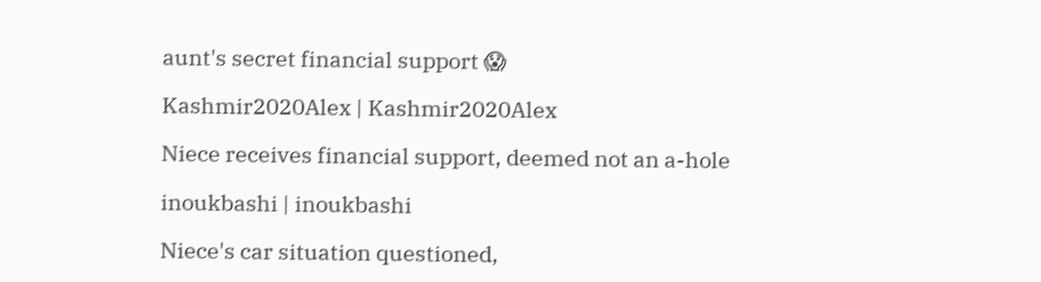aunt's secret financial support 😱

Kashmir2020Alex | Kashmir2020Alex

Niece receives financial support, deemed not an a-hole

inoukbashi | inoukbashi

Niece's car situation questioned,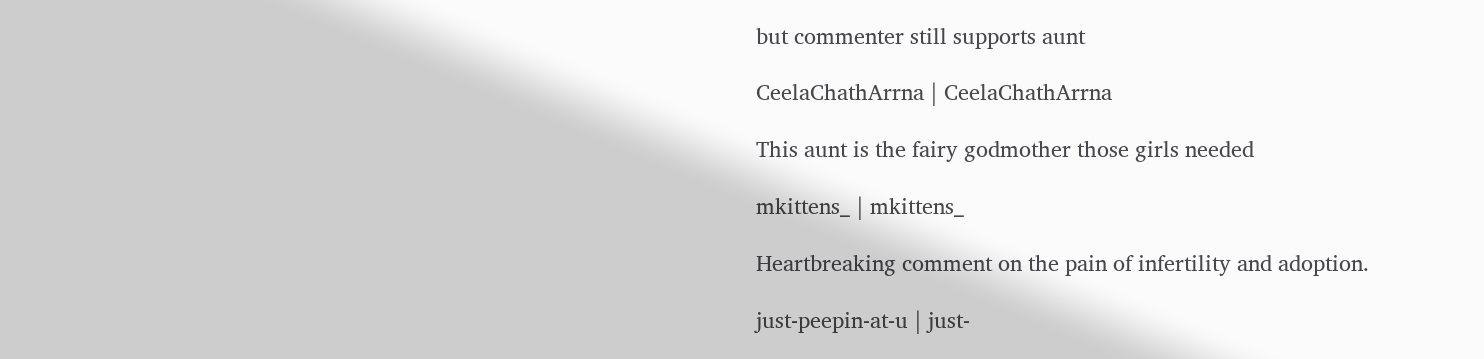but commenter still supports aunt

CeelaChathArrna | CeelaChathArrna

This aunt is the fairy godmother those girls needed

mkittens_ | mkittens_

Heartbreaking comment on the pain of infertility and adoption.

just-peepin-at-u | just-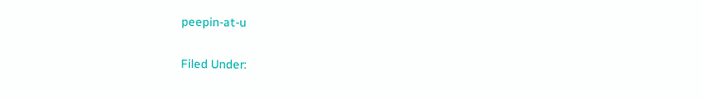peepin-at-u

Filed Under: